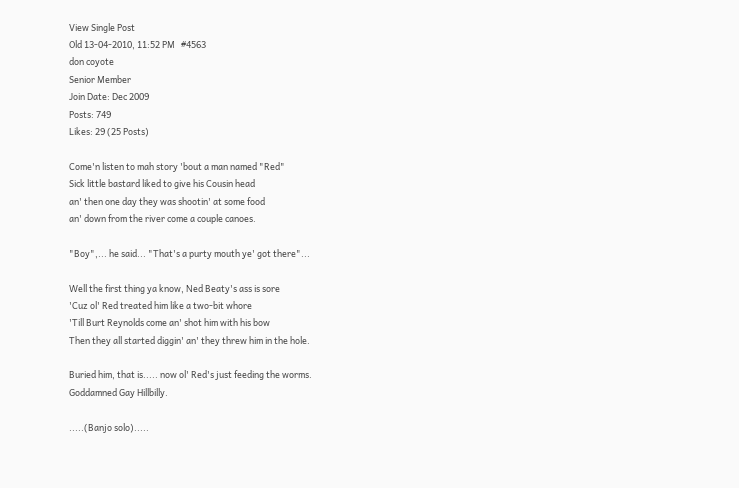View Single Post
Old 13-04-2010, 11:52 PM   #4563
don coyote
Senior Member
Join Date: Dec 2009
Posts: 749
Likes: 29 (25 Posts)

Come'n listen to mah story 'bout a man named "Red"
Sick little bastard liked to give his Cousin head
an' then one day they was shootin' at some food
an' down from the river come a couple canoes.

"Boy",... he said... "That's a purty mouth ye' got there"...

Well the first thing ya know, Ned Beaty's ass is sore
'Cuz ol' Red treated him like a two-bit whore
'Till Burt Reynolds come an' shot him with his bow
Then they all started diggin' an' they threw him in the hole.

Buried him, that is..... now ol' Red's just feeding the worms.
Goddamned Gay Hillbilly.

.....(Banjo solo).....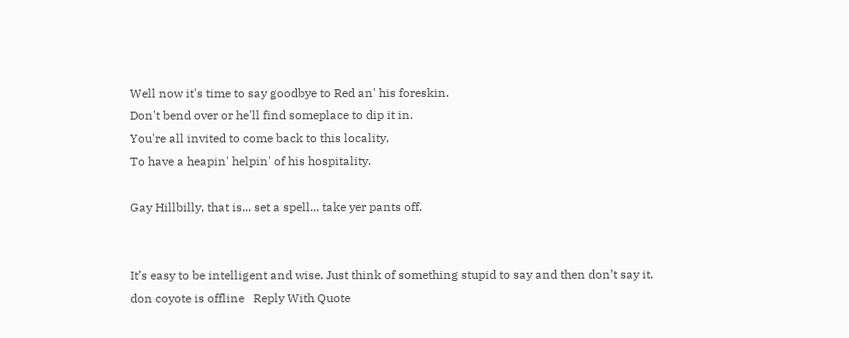Well now it's time to say goodbye to Red an' his foreskin.
Don't bend over or he'll find someplace to dip it in.
You're all invited to come back to this locality,
To have a heapin' helpin' of his hospitality.

Gay Hillbilly, that is... set a spell... take yer pants off.


It’s easy to be intelligent and wise. Just think of something stupid to say and then don’t say it.
don coyote is offline   Reply With Quote